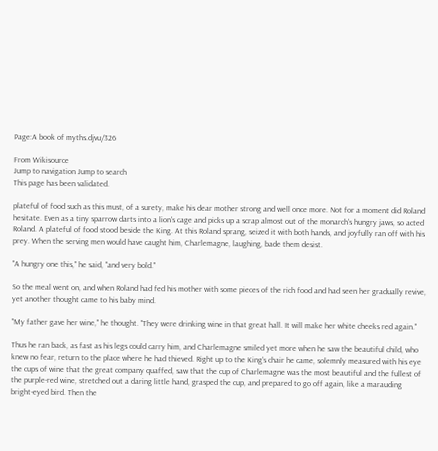Page:A book of myths.djvu/326

From Wikisource
Jump to navigation Jump to search
This page has been validated.

plateful of food such as this must, of a surety, make his dear mother strong and well once more. Not for a moment did Roland hesitate. Even as a tiny sparrow darts into a lion's cage and picks up a scrap almost out of the monarch's hungry jaws, so acted Roland. A plateful of food stood beside the King. At this Roland sprang, seized it with both hands, and joyfully ran off with his prey. When the serving men would have caught him, Charlemagne, laughing, bade them desist.

"A hungry one this," he said, "and very bold."

So the meal went on, and when Roland had fed his mother with some pieces of the rich food and had seen her gradually revive, yet another thought came to his baby mind.

"My father gave her wine," he thought. "They were drinking wine in that great hall. It will make her white cheeks red again."

Thus he ran back, as fast as his legs could carry him, and Charlemagne smiled yet more when he saw the beautiful child, who knew no fear, return to the place where he had thieved. Right up to the King's chair he came, solemnly measured with his eye the cups of wine that the great company quaffed, saw that the cup of Charlemagne was the most beautiful and the fullest of the purple-red wine, stretched out a daring little hand, grasped the cup, and prepared to go off again, like a marauding bright-eyed bird. Then the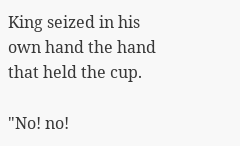King seized in his own hand the hand that held the cup.

"No! no!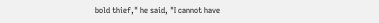bold thief," he said, "I cannot have